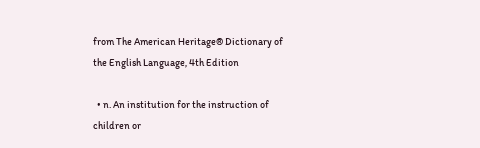from The American Heritage® Dictionary of the English Language, 4th Edition

  • n. An institution for the instruction of children or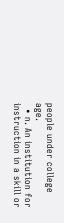people under college age.
  • n. An institution for instruction in a skill or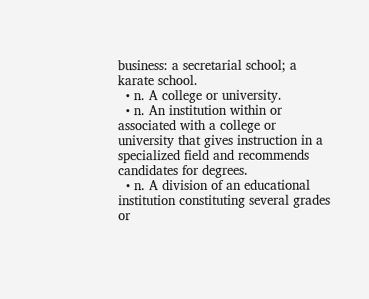business: a secretarial school; a karate school.
  • n. A college or university.
  • n. An institution within or associated with a college or university that gives instruction in a specialized field and recommends candidates for degrees.
  • n. A division of an educational institution constituting several grades or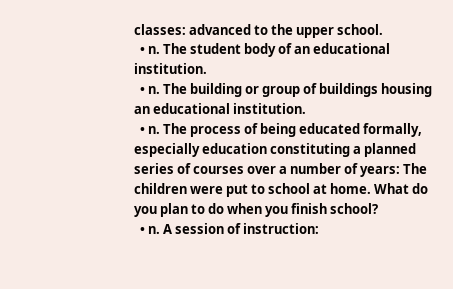classes: advanced to the upper school.
  • n. The student body of an educational institution.
  • n. The building or group of buildings housing an educational institution.
  • n. The process of being educated formally, especially education constituting a planned series of courses over a number of years: The children were put to school at home. What do you plan to do when you finish school?
  • n. A session of instruction: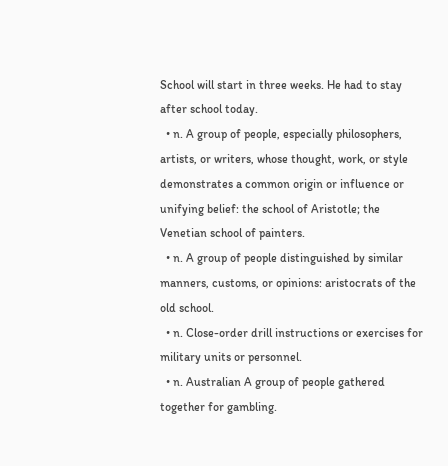School will start in three weeks. He had to stay after school today.
  • n. A group of people, especially philosophers, artists, or writers, whose thought, work, or style demonstrates a common origin or influence or unifying belief: the school of Aristotle; the Venetian school of painters.
  • n. A group of people distinguished by similar manners, customs, or opinions: aristocrats of the old school.
  • n. Close-order drill instructions or exercises for military units or personnel.
  • n. Australian A group of people gathered together for gambling.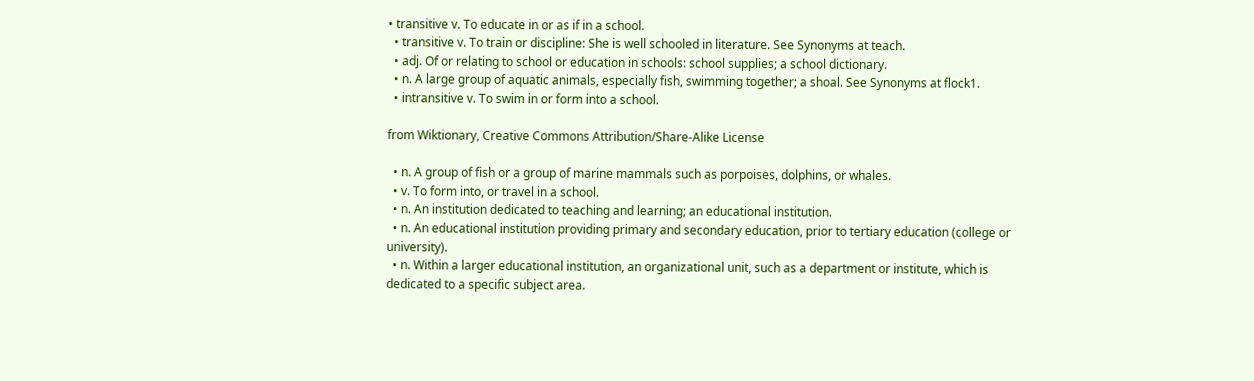• transitive v. To educate in or as if in a school.
  • transitive v. To train or discipline: She is well schooled in literature. See Synonyms at teach.
  • adj. Of or relating to school or education in schools: school supplies; a school dictionary.
  • n. A large group of aquatic animals, especially fish, swimming together; a shoal. See Synonyms at flock1.
  • intransitive v. To swim in or form into a school.

from Wiktionary, Creative Commons Attribution/Share-Alike License

  • n. A group of fish or a group of marine mammals such as porpoises, dolphins, or whales.
  • v. To form into, or travel in a school.
  • n. An institution dedicated to teaching and learning; an educational institution.
  • n. An educational institution providing primary and secondary education, prior to tertiary education (college or university).
  • n. Within a larger educational institution, an organizational unit, such as a department or institute, which is dedicated to a specific subject area.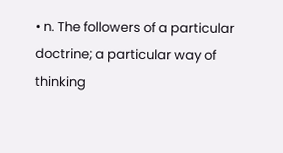• n. The followers of a particular doctrine; a particular way of thinking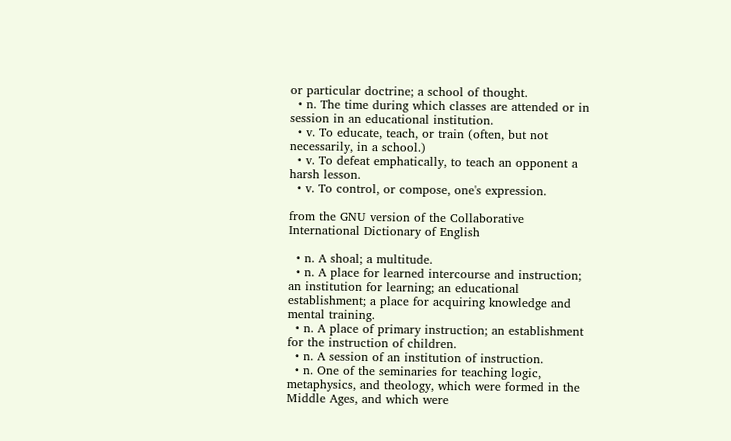or particular doctrine; a school of thought.
  • n. The time during which classes are attended or in session in an educational institution.
  • v. To educate, teach, or train (often, but not necessarily, in a school.)
  • v. To defeat emphatically, to teach an opponent a harsh lesson.
  • v. To control, or compose, one's expression.

from the GNU version of the Collaborative International Dictionary of English

  • n. A shoal; a multitude.
  • n. A place for learned intercourse and instruction; an institution for learning; an educational establishment; a place for acquiring knowledge and mental training.
  • n. A place of primary instruction; an establishment for the instruction of children.
  • n. A session of an institution of instruction.
  • n. One of the seminaries for teaching logic, metaphysics, and theology, which were formed in the Middle Ages, and which were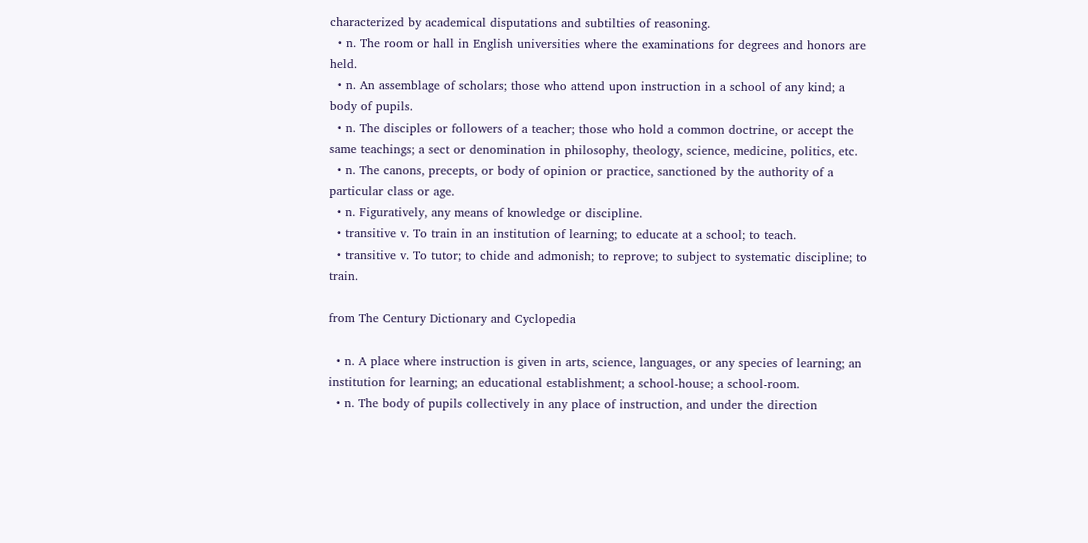characterized by academical disputations and subtilties of reasoning.
  • n. The room or hall in English universities where the examinations for degrees and honors are held.
  • n. An assemblage of scholars; those who attend upon instruction in a school of any kind; a body of pupils.
  • n. The disciples or followers of a teacher; those who hold a common doctrine, or accept the same teachings; a sect or denomination in philosophy, theology, science, medicine, politics, etc.
  • n. The canons, precepts, or body of opinion or practice, sanctioned by the authority of a particular class or age.
  • n. Figuratively, any means of knowledge or discipline.
  • transitive v. To train in an institution of learning; to educate at a school; to teach.
  • transitive v. To tutor; to chide and admonish; to reprove; to subject to systematic discipline; to train.

from The Century Dictionary and Cyclopedia

  • n. A place where instruction is given in arts, science, languages, or any species of learning; an institution for learning; an educational establishment; a school-house; a school-room.
  • n. The body of pupils collectively in any place of instruction, and under the direction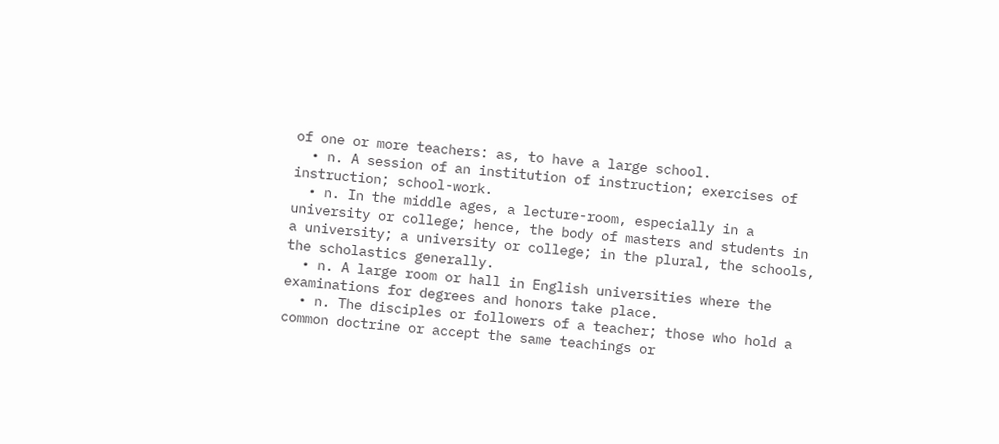of one or more teachers: as, to have a large school.
  • n. A session of an institution of instruction; exercises of instruction; school-work.
  • n. In the middle ages, a lecture-room, especially in a university or college; hence, the body of masters and students in a university; a university or college; in the plural, the schools, the scholastics generally.
  • n. A large room or hall in English universities where the examinations for degrees and honors take place.
  • n. The disciples or followers of a teacher; those who hold a common doctrine or accept the same teachings or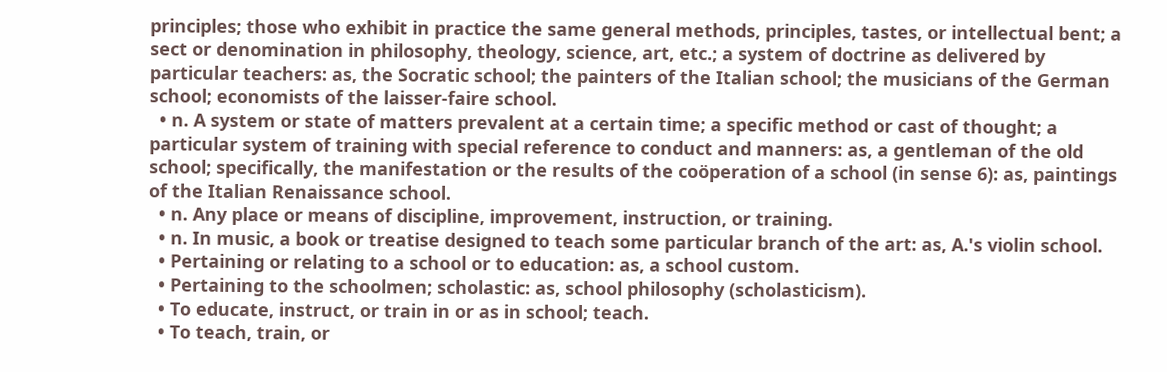principles; those who exhibit in practice the same general methods, principles, tastes, or intellectual bent; a sect or denomination in philosophy, theology, science, art, etc.; a system of doctrine as delivered by particular teachers: as, the Socratic school; the painters of the Italian school; the musicians of the German school; economists of the laisser-faire school.
  • n. A system or state of matters prevalent at a certain time; a specific method or cast of thought; a particular system of training with special reference to conduct and manners: as, a gentleman of the old school; specifically, the manifestation or the results of the coöperation of a school (in sense 6): as, paintings of the Italian Renaissance school.
  • n. Any place or means of discipline, improvement, instruction, or training.
  • n. In music, a book or treatise designed to teach some particular branch of the art: as, A.'s violin school.
  • Pertaining or relating to a school or to education: as, a school custom.
  • Pertaining to the schoolmen; scholastic: as, school philosophy (scholasticism).
  • To educate, instruct, or train in or as in school; teach.
  • To teach, train, or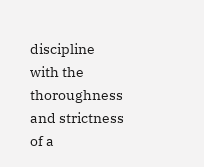discipline with the thoroughness and strictness of a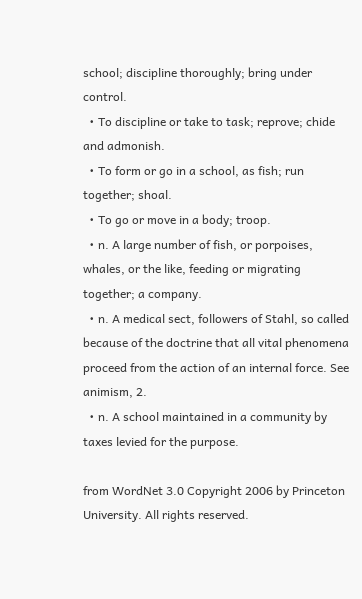school; discipline thoroughly; bring under control.
  • To discipline or take to task; reprove; chide and admonish.
  • To form or go in a school, as fish; run together; shoal.
  • To go or move in a body; troop.
  • n. A large number of fish, or porpoises, whales, or the like, feeding or migrating together; a company.
  • n. A medical sect, followers of Stahl, so called because of the doctrine that all vital phenomena proceed from the action of an internal force. See animism, 2.
  • n. A school maintained in a community by taxes levied for the purpose.

from WordNet 3.0 Copyright 2006 by Princeton University. All rights reserved.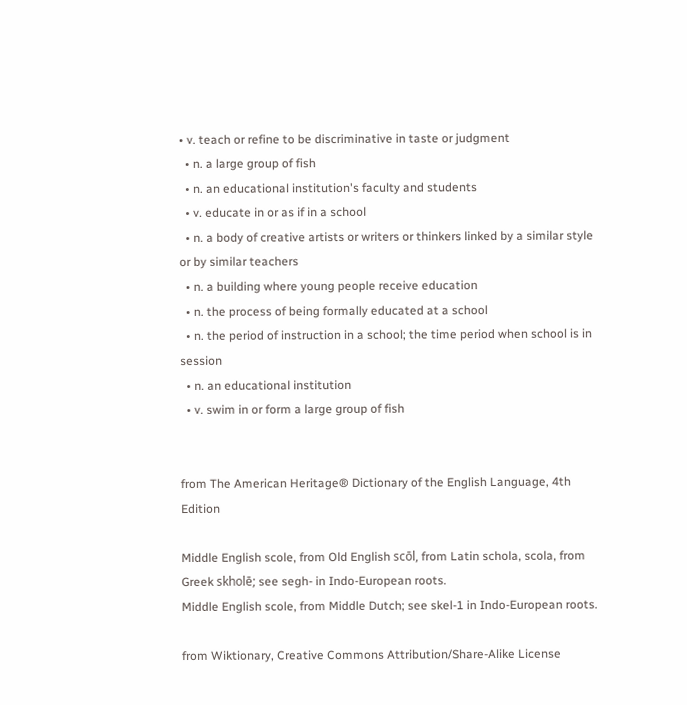• v. teach or refine to be discriminative in taste or judgment
  • n. a large group of fish
  • n. an educational institution's faculty and students
  • v. educate in or as if in a school
  • n. a body of creative artists or writers or thinkers linked by a similar style or by similar teachers
  • n. a building where young people receive education
  • n. the process of being formally educated at a school
  • n. the period of instruction in a school; the time period when school is in session
  • n. an educational institution
  • v. swim in or form a large group of fish


from The American Heritage® Dictionary of the English Language, 4th Edition

Middle English scole, from Old English scōl, from Latin schola, scola, from Greek skholē; see segh- in Indo-European roots.
Middle English scole, from Middle Dutch; see skel-1 in Indo-European roots.

from Wiktionary, Creative Commons Attribution/Share-Alike License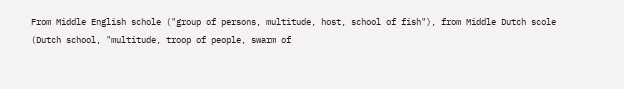From Middle English schole ("group of persons, multitude, host, school of fish"), from Middle Dutch scole (Dutch school, "multitude, troop of people, swarm of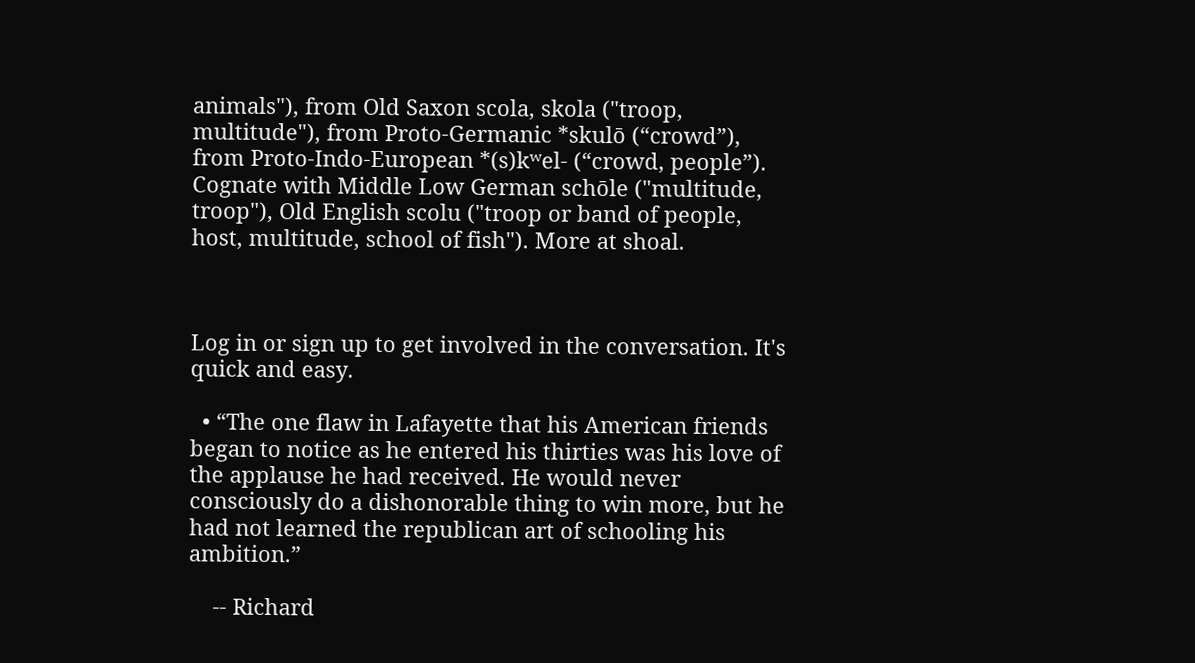animals"), from Old Saxon scola, skola ("troop, multitude"), from Proto-Germanic *skulō (“crowd”), from Proto-Indo-European *(s)kʷel- (“crowd, people”). Cognate with Middle Low German schōle ("multitude, troop"), Old English scolu ("troop or band of people, host, multitude, school of fish"). More at shoal.



Log in or sign up to get involved in the conversation. It's quick and easy.

  • “The one flaw in Lafayette that his American friends began to notice as he entered his thirties was his love of the applause he had received. He would never consciously do a dishonorable thing to win more, but he had not learned the republican art of schooling his ambition.”

    -- Richard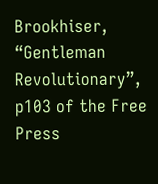Brookhiser, “Gentleman Revolutionary”, p103 of the Free Press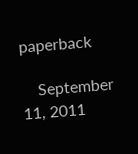paperback

    September 11, 2011